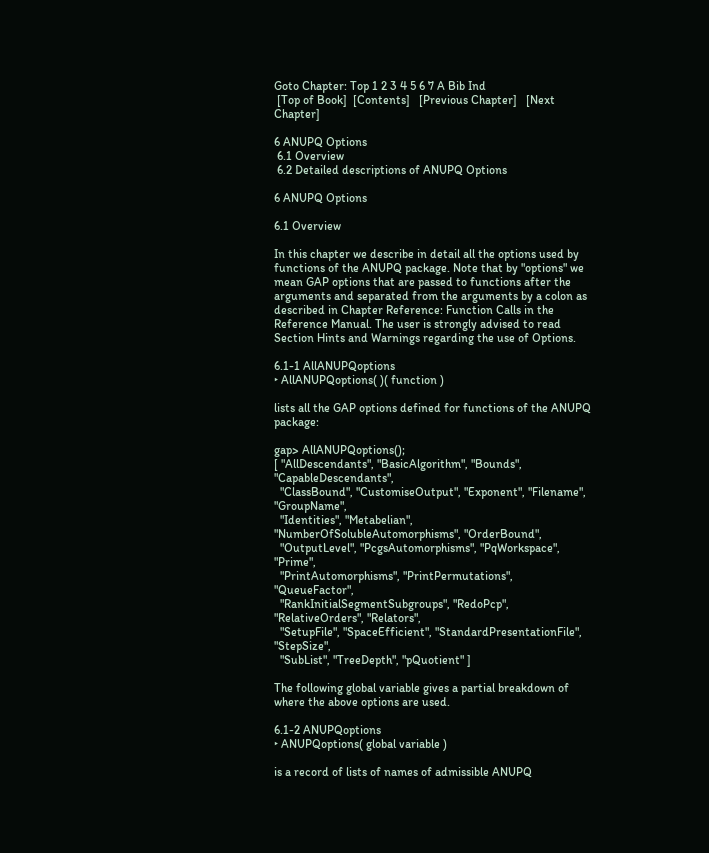Goto Chapter: Top 1 2 3 4 5 6 7 A Bib Ind
 [Top of Book]  [Contents]   [Previous Chapter]   [Next Chapter]

6 ANUPQ Options
 6.1 Overview
 6.2 Detailed descriptions of ANUPQ Options

6 ANUPQ Options

6.1 Overview

In this chapter we describe in detail all the options used by functions of the ANUPQ package. Note that by "options" we mean GAP options that are passed to functions after the arguments and separated from the arguments by a colon as described in Chapter Reference: Function Calls in the Reference Manual. The user is strongly advised to read Section Hints and Warnings regarding the use of Options.

6.1-1 AllANUPQoptions
‣ AllANUPQoptions( )( function )

lists all the GAP options defined for functions of the ANUPQ package:

gap> AllANUPQoptions();
[ "AllDescendants", "BasicAlgorithm", "Bounds", "CapableDescendants",
  "ClassBound", "CustomiseOutput", "Exponent", "Filename", "GroupName",
  "Identities", "Metabelian", "NumberOfSolubleAutomorphisms", "OrderBound",
  "OutputLevel", "PcgsAutomorphisms", "PqWorkspace", "Prime",
  "PrintAutomorphisms", "PrintPermutations", "QueueFactor",
  "RankInitialSegmentSubgroups", "RedoPcp", "RelativeOrders", "Relators",
  "SetupFile", "SpaceEfficient", "StandardPresentationFile", "StepSize",
  "SubList", "TreeDepth", "pQuotient" ]

The following global variable gives a partial breakdown of where the above options are used.

6.1-2 ANUPQoptions
‣ ANUPQoptions( global variable )

is a record of lists of names of admissible ANUPQ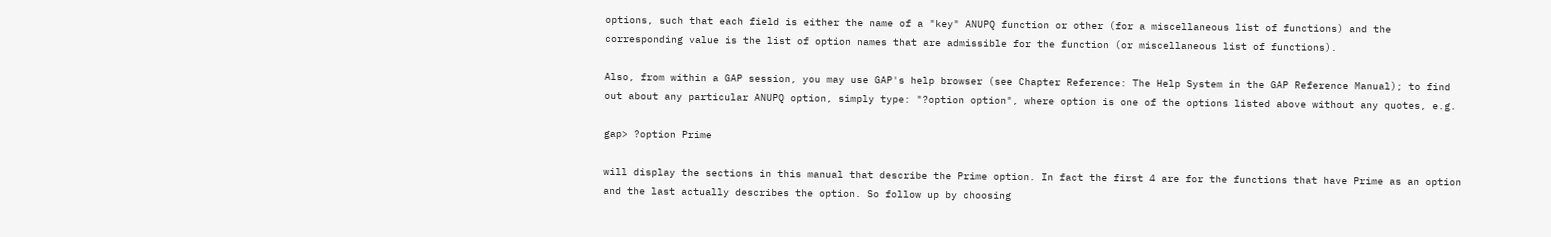options, such that each field is either the name of a "key" ANUPQ function or other (for a miscellaneous list of functions) and the corresponding value is the list of option names that are admissible for the function (or miscellaneous list of functions).

Also, from within a GAP session, you may use GAP's help browser (see Chapter Reference: The Help System in the GAP Reference Manual); to find out about any particular ANUPQ option, simply type: "?option option", where option is one of the options listed above without any quotes, e.g.

gap> ?option Prime

will display the sections in this manual that describe the Prime option. In fact the first 4 are for the functions that have Prime as an option and the last actually describes the option. So follow up by choosing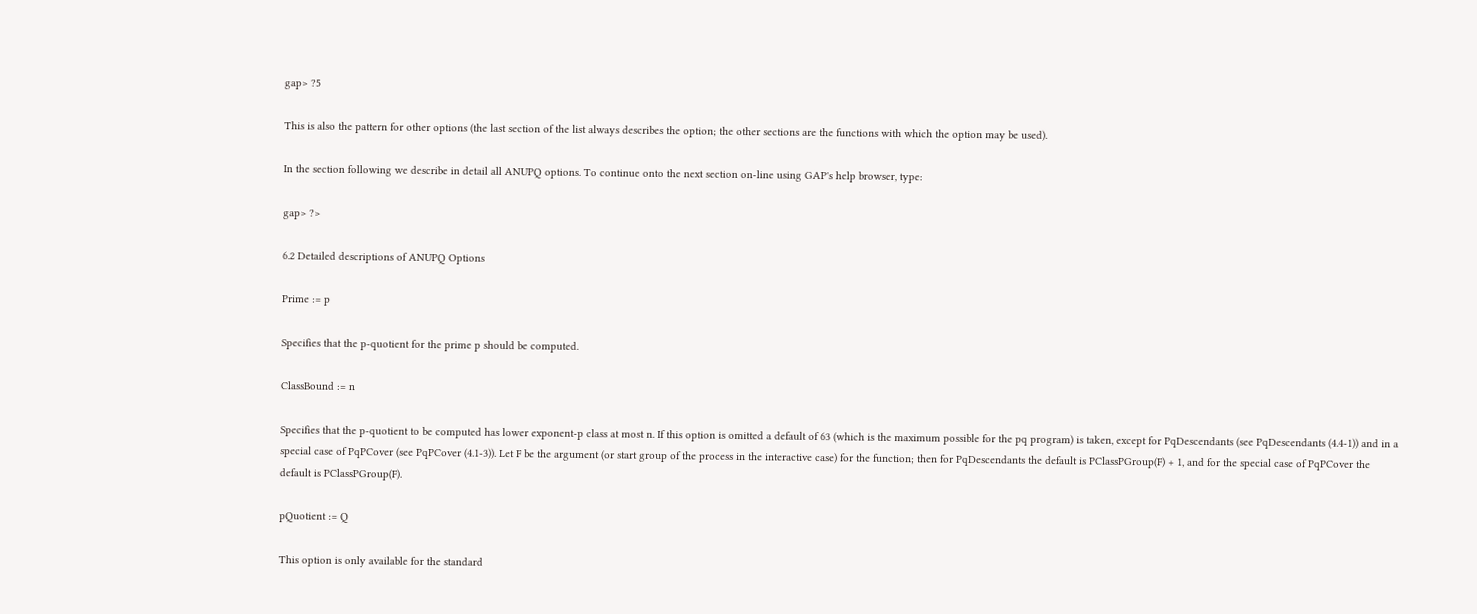gap> ?5

This is also the pattern for other options (the last section of the list always describes the option; the other sections are the functions with which the option may be used).

In the section following we describe in detail all ANUPQ options. To continue onto the next section on-line using GAP's help browser, type:

gap> ?>

6.2 Detailed descriptions of ANUPQ Options

Prime := p

Specifies that the p-quotient for the prime p should be computed.

ClassBound := n

Specifies that the p-quotient to be computed has lower exponent-p class at most n. If this option is omitted a default of 63 (which is the maximum possible for the pq program) is taken, except for PqDescendants (see PqDescendants (4.4-1)) and in a special case of PqPCover (see PqPCover (4.1-3)). Let F be the argument (or start group of the process in the interactive case) for the function; then for PqDescendants the default is PClassPGroup(F) + 1, and for the special case of PqPCover the default is PClassPGroup(F).

pQuotient := Q

This option is only available for the standard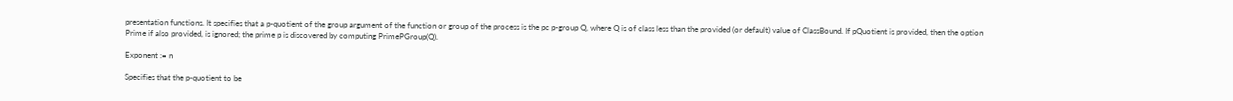presentation functions. It specifies that a p-quotient of the group argument of the function or group of the process is the pc p-group Q, where Q is of class less than the provided (or default) value of ClassBound. If pQuotient is provided, then the option Prime if also provided, is ignored; the prime p is discovered by computing PrimePGroup(Q).

Exponent := n

Specifies that the p-quotient to be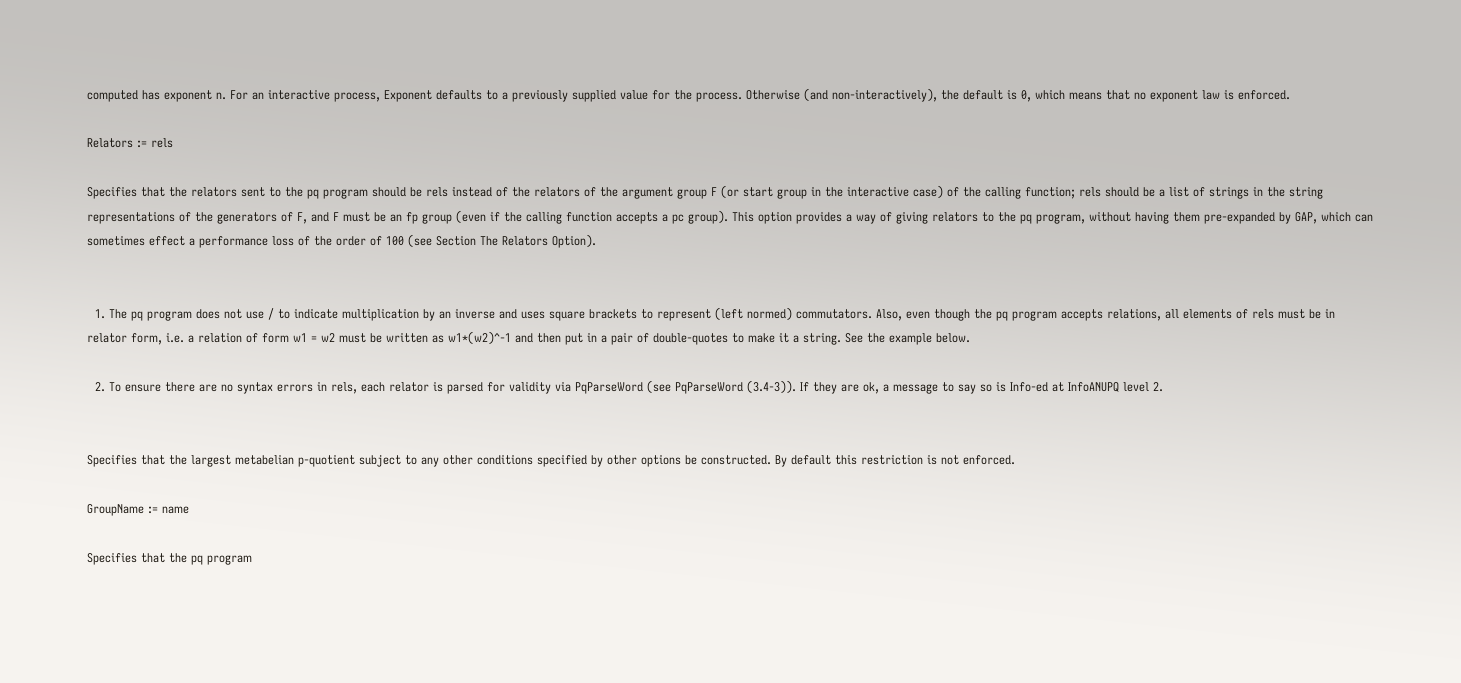computed has exponent n. For an interactive process, Exponent defaults to a previously supplied value for the process. Otherwise (and non-interactively), the default is 0, which means that no exponent law is enforced.

Relators := rels

Specifies that the relators sent to the pq program should be rels instead of the relators of the argument group F (or start group in the interactive case) of the calling function; rels should be a list of strings in the string representations of the generators of F, and F must be an fp group (even if the calling function accepts a pc group). This option provides a way of giving relators to the pq program, without having them pre-expanded by GAP, which can sometimes effect a performance loss of the order of 100 (see Section The Relators Option).


  1. The pq program does not use / to indicate multiplication by an inverse and uses square brackets to represent (left normed) commutators. Also, even though the pq program accepts relations, all elements of rels must be in relator form, i.e. a relation of form w1 = w2 must be written as w1*(w2)^-1 and then put in a pair of double-quotes to make it a string. See the example below.

  2. To ensure there are no syntax errors in rels, each relator is parsed for validity via PqParseWord (see PqParseWord (3.4-3)). If they are ok, a message to say so is Info-ed at InfoANUPQ level 2.


Specifies that the largest metabelian p-quotient subject to any other conditions specified by other options be constructed. By default this restriction is not enforced.

GroupName := name

Specifies that the pq program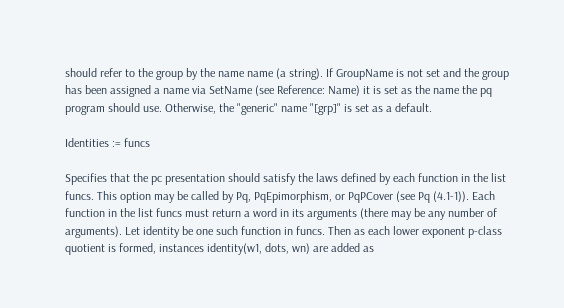should refer to the group by the name name (a string). If GroupName is not set and the group has been assigned a name via SetName (see Reference: Name) it is set as the name the pq program should use. Otherwise, the "generic" name "[grp]" is set as a default.

Identities := funcs

Specifies that the pc presentation should satisfy the laws defined by each function in the list funcs. This option may be called by Pq, PqEpimorphism, or PqPCover (see Pq (4.1-1)). Each function in the list funcs must return a word in its arguments (there may be any number of arguments). Let identity be one such function in funcs. Then as each lower exponent p-class quotient is formed, instances identity(w1, dots, wn) are added as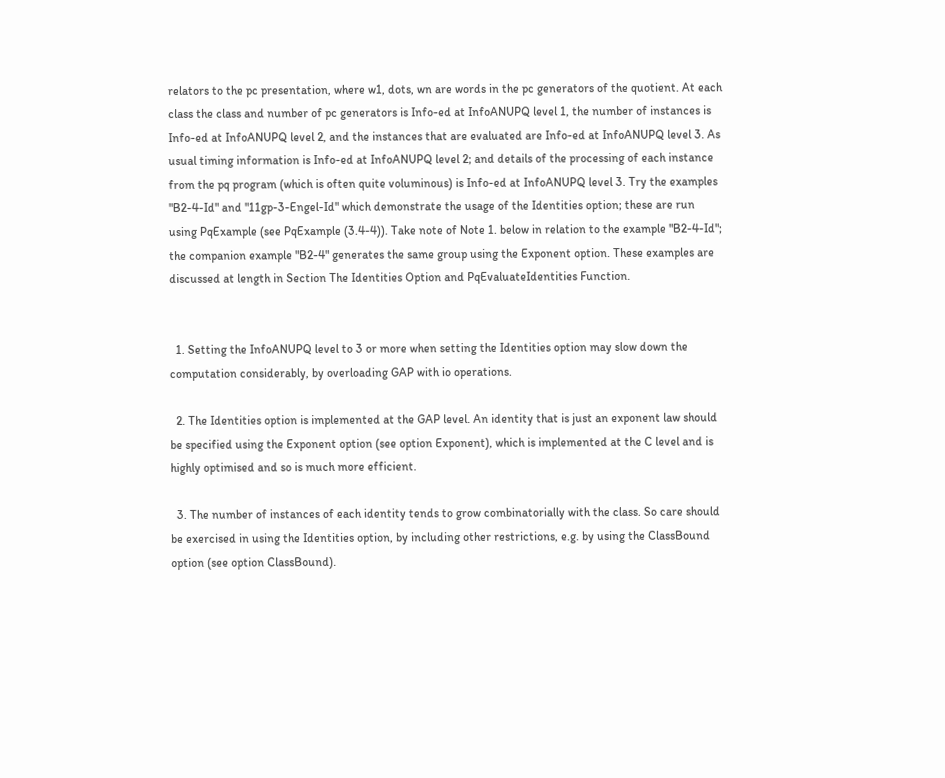relators to the pc presentation, where w1, dots, wn are words in the pc generators of the quotient. At each class the class and number of pc generators is Info-ed at InfoANUPQ level 1, the number of instances is Info-ed at InfoANUPQ level 2, and the instances that are evaluated are Info-ed at InfoANUPQ level 3. As usual timing information is Info-ed at InfoANUPQ level 2; and details of the processing of each instance from the pq program (which is often quite voluminous) is Info-ed at InfoANUPQ level 3. Try the examples "B2-4-Id" and "11gp-3-Engel-Id" which demonstrate the usage of the Identities option; these are run using PqExample (see PqExample (3.4-4)). Take note of Note 1. below in relation to the example "B2-4-Id"; the companion example "B2-4" generates the same group using the Exponent option. These examples are discussed at length in Section The Identities Option and PqEvaluateIdentities Function.


  1. Setting the InfoANUPQ level to 3 or more when setting the Identities option may slow down the computation considerably, by overloading GAP with io operations.

  2. The Identities option is implemented at the GAP level. An identity that is just an exponent law should be specified using the Exponent option (see option Exponent), which is implemented at the C level and is highly optimised and so is much more efficient.

  3. The number of instances of each identity tends to grow combinatorially with the class. So care should be exercised in using the Identities option, by including other restrictions, e.g. by using the ClassBound option (see option ClassBound).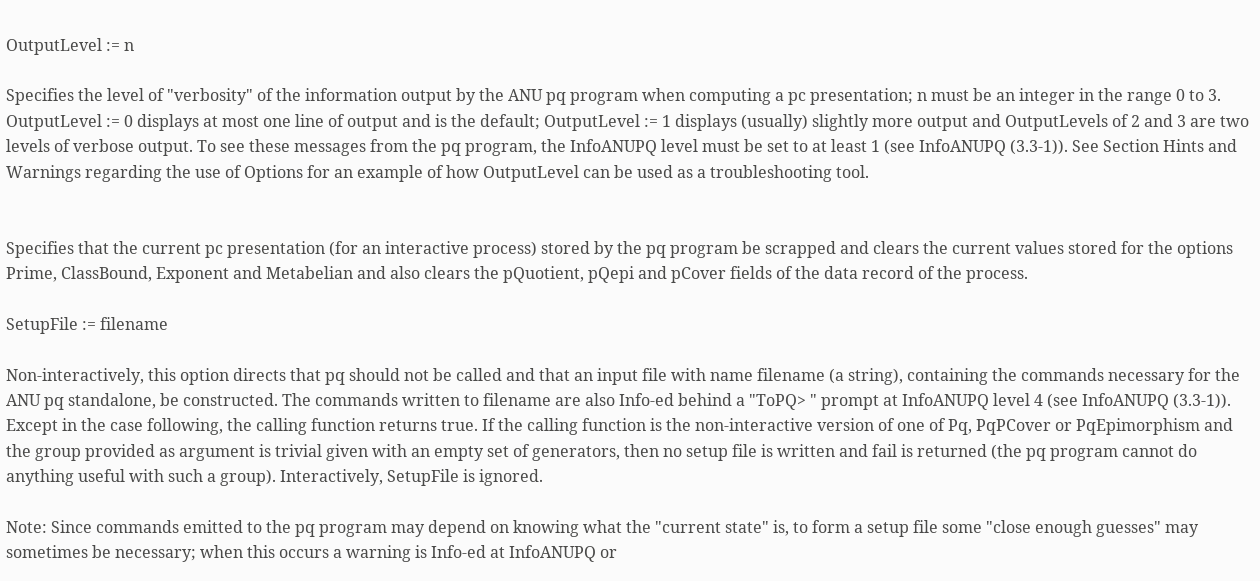OutputLevel := n

Specifies the level of "verbosity" of the information output by the ANU pq program when computing a pc presentation; n must be an integer in the range 0 to 3. OutputLevel := 0 displays at most one line of output and is the default; OutputLevel := 1 displays (usually) slightly more output and OutputLevels of 2 and 3 are two levels of verbose output. To see these messages from the pq program, the InfoANUPQ level must be set to at least 1 (see InfoANUPQ (3.3-1)). See Section Hints and Warnings regarding the use of Options for an example of how OutputLevel can be used as a troubleshooting tool.


Specifies that the current pc presentation (for an interactive process) stored by the pq program be scrapped and clears the current values stored for the options Prime, ClassBound, Exponent and Metabelian and also clears the pQuotient, pQepi and pCover fields of the data record of the process.

SetupFile := filename

Non-interactively, this option directs that pq should not be called and that an input file with name filename (a string), containing the commands necessary for the ANU pq standalone, be constructed. The commands written to filename are also Info-ed behind a "ToPQ> " prompt at InfoANUPQ level 4 (see InfoANUPQ (3.3-1)). Except in the case following, the calling function returns true. If the calling function is the non-interactive version of one of Pq, PqPCover or PqEpimorphism and the group provided as argument is trivial given with an empty set of generators, then no setup file is written and fail is returned (the pq program cannot do anything useful with such a group). Interactively, SetupFile is ignored.

Note: Since commands emitted to the pq program may depend on knowing what the "current state" is, to form a setup file some "close enough guesses" may sometimes be necessary; when this occurs a warning is Info-ed at InfoANUPQ or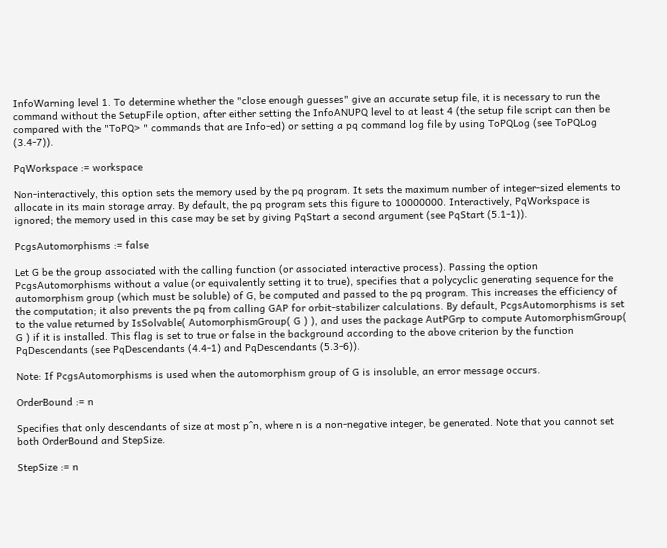InfoWarning level 1. To determine whether the "close enough guesses" give an accurate setup file, it is necessary to run the command without the SetupFile option, after either setting the InfoANUPQ level to at least 4 (the setup file script can then be compared with the "ToPQ> " commands that are Info-ed) or setting a pq command log file by using ToPQLog (see ToPQLog (3.4-7)).

PqWorkspace := workspace

Non-interactively, this option sets the memory used by the pq program. It sets the maximum number of integer-sized elements to allocate in its main storage array. By default, the pq program sets this figure to 10000000. Interactively, PqWorkspace is ignored; the memory used in this case may be set by giving PqStart a second argument (see PqStart (5.1-1)).

PcgsAutomorphisms := false

Let G be the group associated with the calling function (or associated interactive process). Passing the option PcgsAutomorphisms without a value (or equivalently setting it to true), specifies that a polycyclic generating sequence for the automorphism group (which must be soluble) of G, be computed and passed to the pq program. This increases the efficiency of the computation; it also prevents the pq from calling GAP for orbit-stabilizer calculations. By default, PcgsAutomorphisms is set to the value returned by IsSolvable( AutomorphismGroup( G ) ), and uses the package AutPGrp to compute AutomorphismGroup( G ) if it is installed. This flag is set to true or false in the background according to the above criterion by the function PqDescendants (see PqDescendants (4.4-1) and PqDescendants (5.3-6)).

Note: If PcgsAutomorphisms is used when the automorphism group of G is insoluble, an error message occurs.

OrderBound := n

Specifies that only descendants of size at most p^n, where n is a non-negative integer, be generated. Note that you cannot set both OrderBound and StepSize.

StepSize := n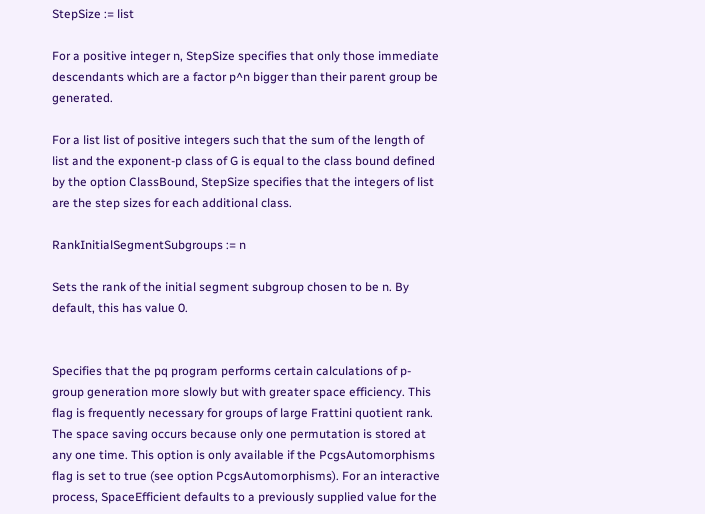StepSize := list

For a positive integer n, StepSize specifies that only those immediate descendants which are a factor p^n bigger than their parent group be generated.

For a list list of positive integers such that the sum of the length of list and the exponent-p class of G is equal to the class bound defined by the option ClassBound, StepSize specifies that the integers of list are the step sizes for each additional class.

RankInitialSegmentSubgroups := n

Sets the rank of the initial segment subgroup chosen to be n. By default, this has value 0.


Specifies that the pq program performs certain calculations of p-group generation more slowly but with greater space efficiency. This flag is frequently necessary for groups of large Frattini quotient rank. The space saving occurs because only one permutation is stored at any one time. This option is only available if the PcgsAutomorphisms flag is set to true (see option PcgsAutomorphisms). For an interactive process, SpaceEfficient defaults to a previously supplied value for the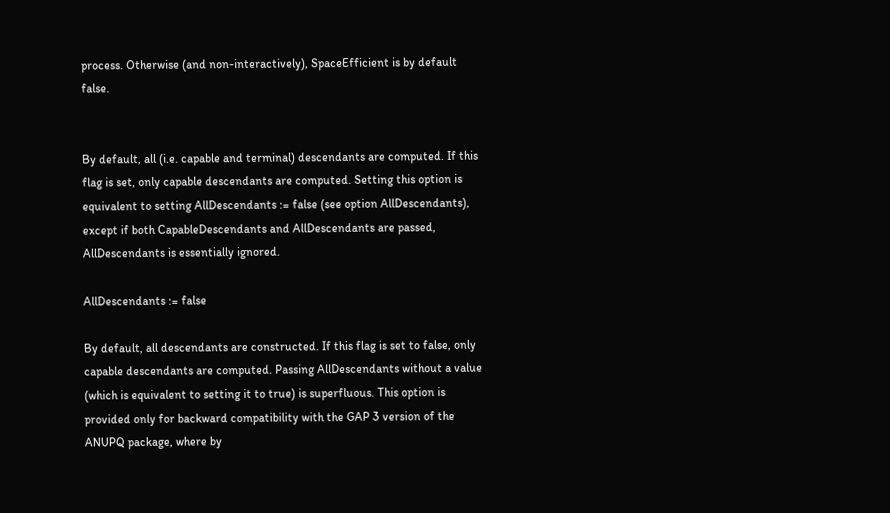process. Otherwise (and non-interactively), SpaceEfficient is by default false.


By default, all (i.e. capable and terminal) descendants are computed. If this flag is set, only capable descendants are computed. Setting this option is equivalent to setting AllDescendants := false (see option AllDescendants), except if both CapableDescendants and AllDescendants are passed, AllDescendants is essentially ignored.

AllDescendants := false

By default, all descendants are constructed. If this flag is set to false, only capable descendants are computed. Passing AllDescendants without a value (which is equivalent to setting it to true) is superfluous. This option is provided only for backward compatibility with the GAP 3 version of the ANUPQ package, where by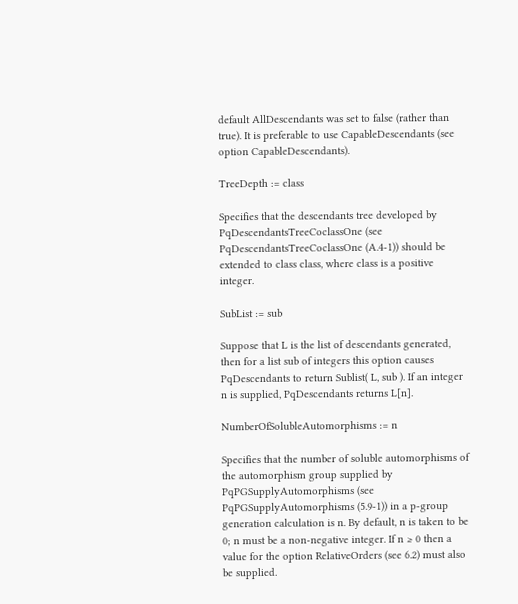default AllDescendants was set to false (rather than true). It is preferable to use CapableDescendants (see option CapableDescendants).

TreeDepth := class

Specifies that the descendants tree developed by PqDescendantsTreeCoclassOne (see PqDescendantsTreeCoclassOne (A.4-1)) should be extended to class class, where class is a positive integer.

SubList := sub

Suppose that L is the list of descendants generated, then for a list sub of integers this option causes PqDescendants to return Sublist( L, sub ). If an integer n is supplied, PqDescendants returns L[n].

NumberOfSolubleAutomorphisms := n

Specifies that the number of soluble automorphisms of the automorphism group supplied by PqPGSupplyAutomorphisms (see PqPGSupplyAutomorphisms (5.9-1)) in a p-group generation calculation is n. By default, n is taken to be 0; n must be a non-negative integer. If n ≥ 0 then a value for the option RelativeOrders (see 6.2) must also be supplied.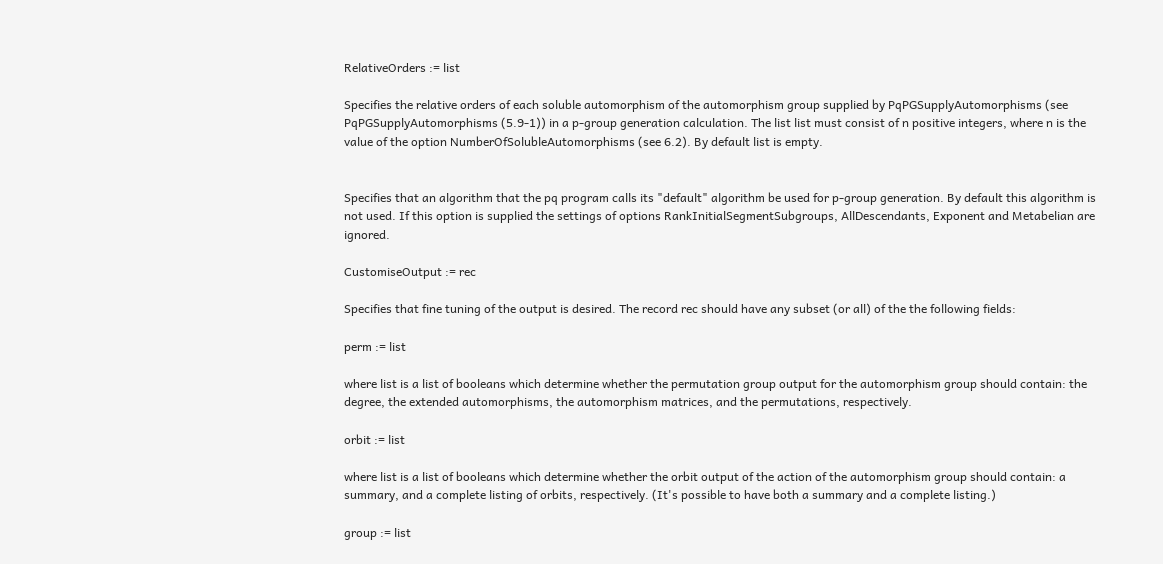RelativeOrders := list

Specifies the relative orders of each soluble automorphism of the automorphism group supplied by PqPGSupplyAutomorphisms (see PqPGSupplyAutomorphisms (5.9-1)) in a p-group generation calculation. The list list must consist of n positive integers, where n is the value of the option NumberOfSolubleAutomorphisms (see 6.2). By default list is empty.


Specifies that an algorithm that the pq program calls its "default" algorithm be used for p-group generation. By default this algorithm is not used. If this option is supplied the settings of options RankInitialSegmentSubgroups, AllDescendants, Exponent and Metabelian are ignored.

CustomiseOutput := rec

Specifies that fine tuning of the output is desired. The record rec should have any subset (or all) of the the following fields:

perm := list

where list is a list of booleans which determine whether the permutation group output for the automorphism group should contain: the degree, the extended automorphisms, the automorphism matrices, and the permutations, respectively.

orbit := list

where list is a list of booleans which determine whether the orbit output of the action of the automorphism group should contain: a summary, and a complete listing of orbits, respectively. (It's possible to have both a summary and a complete listing.)

group := list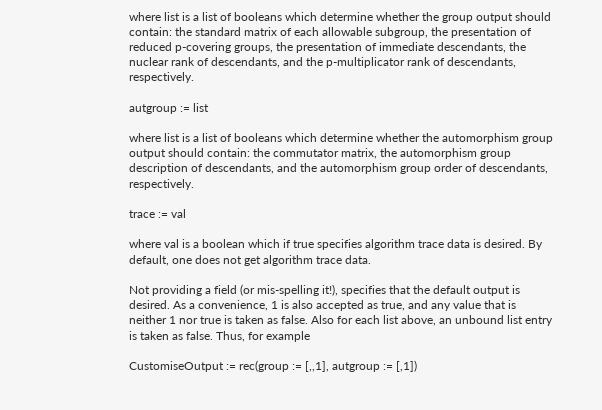where list is a list of booleans which determine whether the group output should contain: the standard matrix of each allowable subgroup, the presentation of reduced p-covering groups, the presentation of immediate descendants, the nuclear rank of descendants, and the p-multiplicator rank of descendants, respectively.

autgroup := list

where list is a list of booleans which determine whether the automorphism group output should contain: the commutator matrix, the automorphism group description of descendants, and the automorphism group order of descendants, respectively.

trace := val

where val is a boolean which if true specifies algorithm trace data is desired. By default, one does not get algorithm trace data.

Not providing a field (or mis-spelling it!), specifies that the default output is desired. As a convenience, 1 is also accepted as true, and any value that is neither 1 nor true is taken as false. Also for each list above, an unbound list entry is taken as false. Thus, for example

CustomiseOutput := rec(group := [,,1], autgroup := [,1])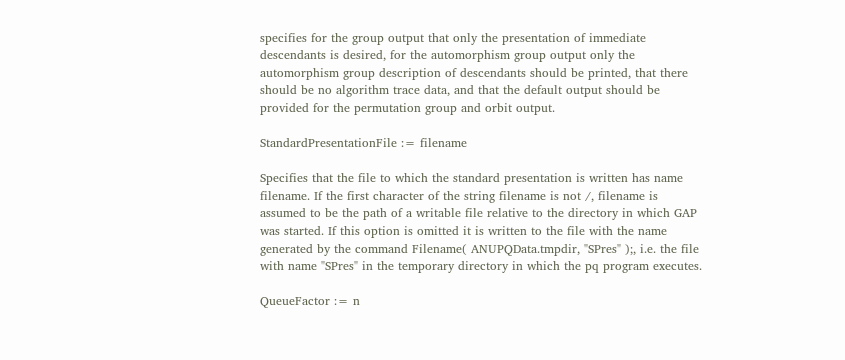specifies for the group output that only the presentation of immediate descendants is desired, for the automorphism group output only the automorphism group description of descendants should be printed, that there should be no algorithm trace data, and that the default output should be provided for the permutation group and orbit output.

StandardPresentationFile := filename

Specifies that the file to which the standard presentation is written has name filename. If the first character of the string filename is not /, filename is assumed to be the path of a writable file relative to the directory in which GAP was started. If this option is omitted it is written to the file with the name generated by the command Filename( ANUPQData.tmpdir, "SPres" );, i.e. the file with name "SPres" in the temporary directory in which the pq program executes.

QueueFactor := n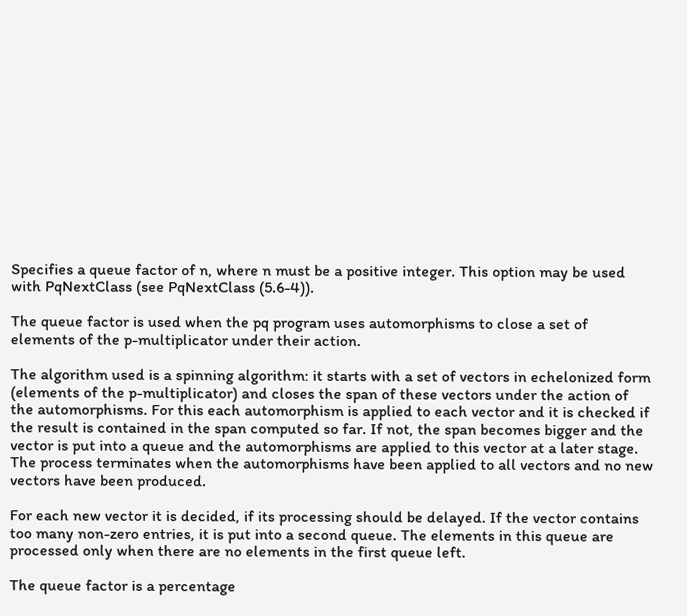Specifies a queue factor of n, where n must be a positive integer. This option may be used with PqNextClass (see PqNextClass (5.6-4)).

The queue factor is used when the pq program uses automorphisms to close a set of elements of the p-multiplicator under their action.

The algorithm used is a spinning algorithm: it starts with a set of vectors in echelonized form (elements of the p-multiplicator) and closes the span of these vectors under the action of the automorphisms. For this each automorphism is applied to each vector and it is checked if the result is contained in the span computed so far. If not, the span becomes bigger and the vector is put into a queue and the automorphisms are applied to this vector at a later stage. The process terminates when the automorphisms have been applied to all vectors and no new vectors have been produced.

For each new vector it is decided, if its processing should be delayed. If the vector contains too many non-zero entries, it is put into a second queue. The elements in this queue are processed only when there are no elements in the first queue left.

The queue factor is a percentage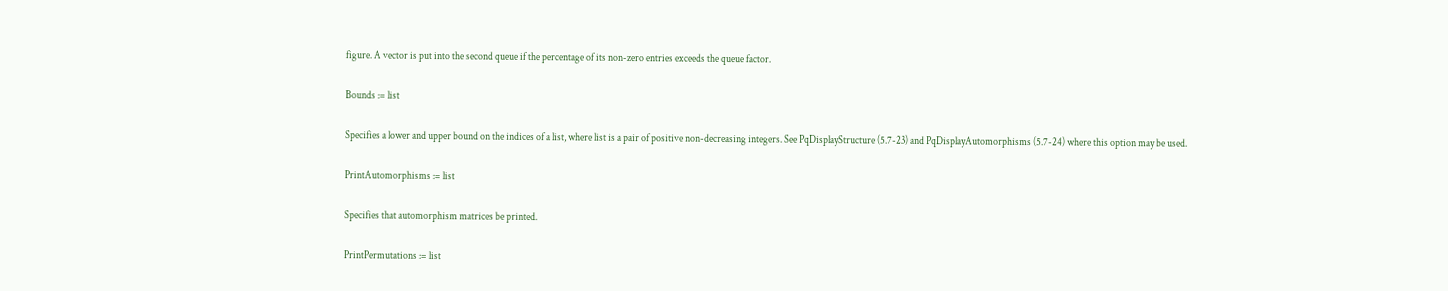figure. A vector is put into the second queue if the percentage of its non-zero entries exceeds the queue factor.

Bounds := list

Specifies a lower and upper bound on the indices of a list, where list is a pair of positive non-decreasing integers. See PqDisplayStructure (5.7-23) and PqDisplayAutomorphisms (5.7-24) where this option may be used.

PrintAutomorphisms := list

Specifies that automorphism matrices be printed.

PrintPermutations := list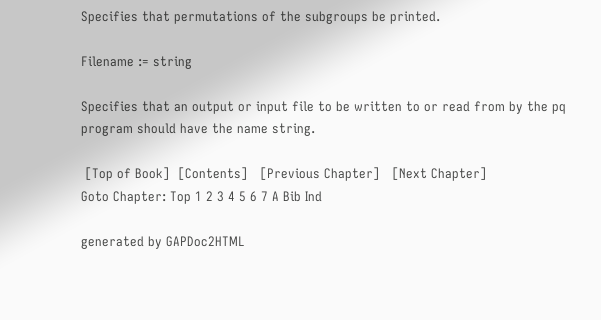Specifies that permutations of the subgroups be printed.

Filename := string

Specifies that an output or input file to be written to or read from by the pq program should have the name string.

 [Top of Book]  [Contents]   [Previous Chapter]   [Next Chapter]
Goto Chapter: Top 1 2 3 4 5 6 7 A Bib Ind

generated by GAPDoc2HTML